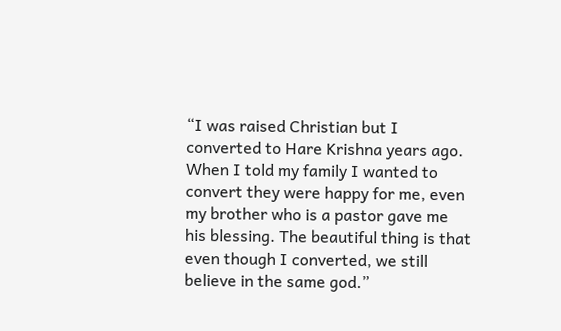“I was raised Christian but I converted to Hare Krishna years ago. When I told my family I wanted to convert they were happy for me, even my brother who is a pastor gave me his blessing. The beautiful thing is that even though I converted, we still believe in the same god.”